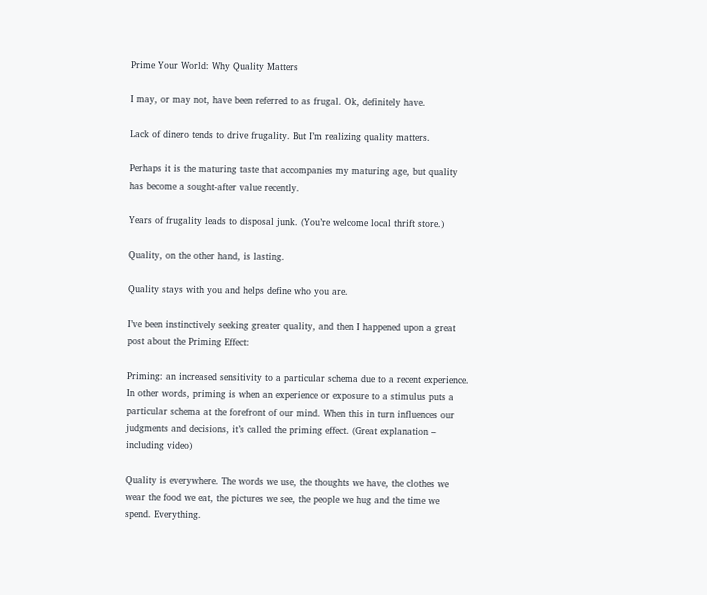Prime Your World: Why Quality Matters

I may, or may not, have been referred to as frugal. Ok, definitely have.

Lack of dinero tends to drive frugality. But I’m realizing quality matters.

Perhaps it is the maturing taste that accompanies my maturing age, but quality has become a sought-after value recently.

Years of frugality leads to disposal junk. (You’re welcome local thrift store.)

Quality, on the other hand, is lasting.

Quality stays with you and helps define who you are.

I’ve been instinctively seeking greater quality, and then I happened upon a great post about the Priming Effect:

Priming: an increased sensitivity to a particular schema due to a recent experience. In other words, priming is when an experience or exposure to a stimulus puts a particular schema at the forefront of our mind. When this in turn influences our judgments and decisions, it’s called the priming effect. (Great explanation – including video)

Quality is everywhere. The words we use, the thoughts we have, the clothes we wear the food we eat, the pictures we see, the people we hug and the time we spend. Everything.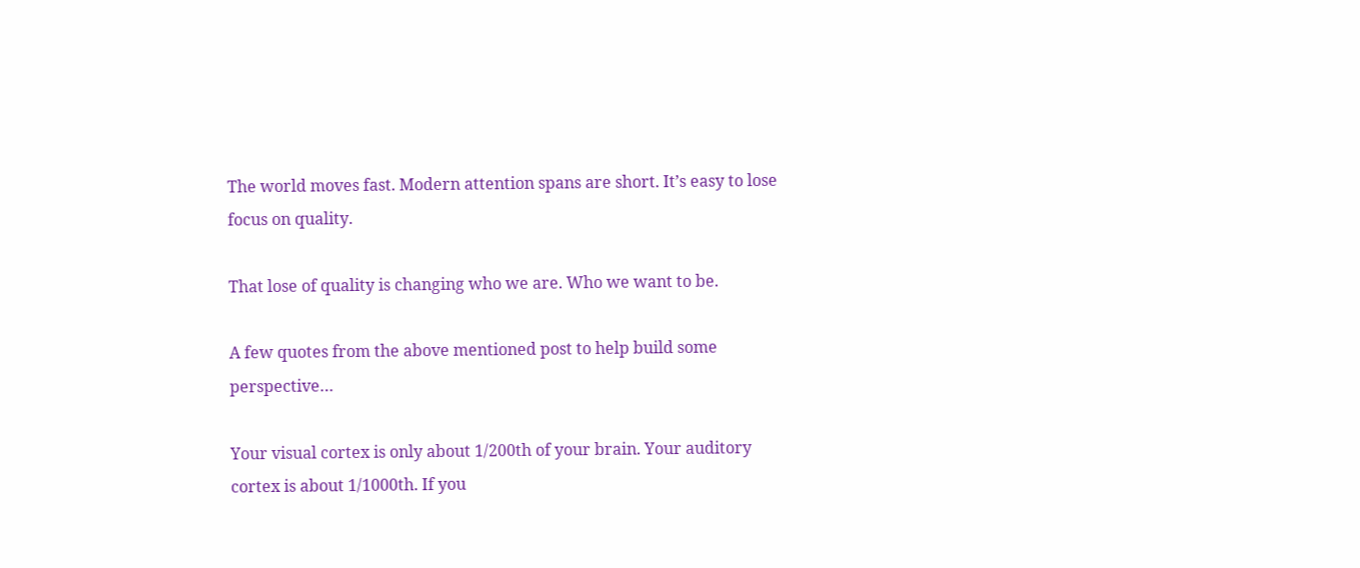The world moves fast. Modern attention spans are short. It’s easy to lose focus on quality.

That lose of quality is changing who we are. Who we want to be.

A few quotes from the above mentioned post to help build some perspective…

Your visual cortex is only about 1/200th of your brain. Your auditory cortex is about 1/1000th. If you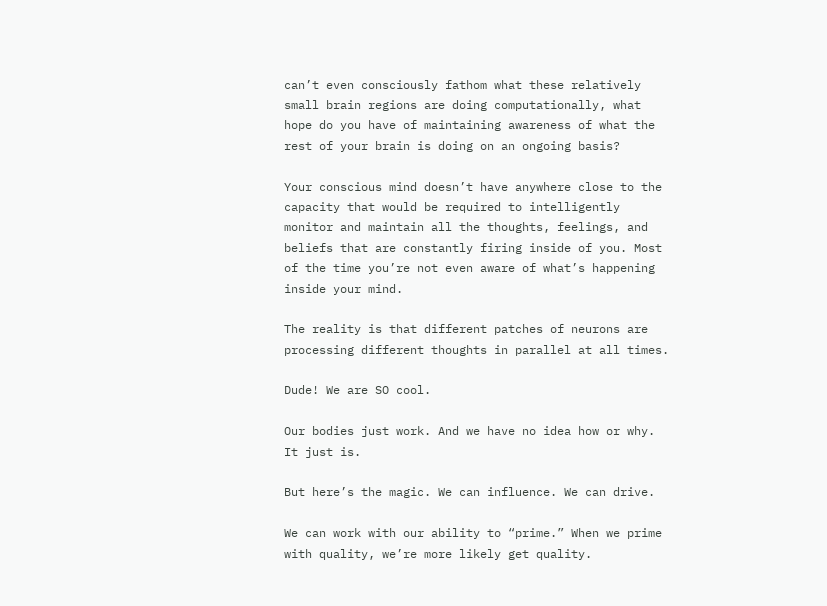can’t even consciously fathom what these relatively small brain regions are doing computationally, what hope do you have of maintaining awareness of what the rest of your brain is doing on an ongoing basis?

Your conscious mind doesn’t have anywhere close to the capacity that would be required to intelligently monitor and maintain all the thoughts, feelings, and beliefs that are constantly firing inside of you. Most of the time you’re not even aware of what’s happening inside your mind.

The reality is that different patches of neurons are processing different thoughts in parallel at all times.

Dude! We are SO cool.

Our bodies just work. And we have no idea how or why. It just is.

But here’s the magic. We can influence. We can drive.

We can work with our ability to “prime.” When we prime with quality, we’re more likely get quality.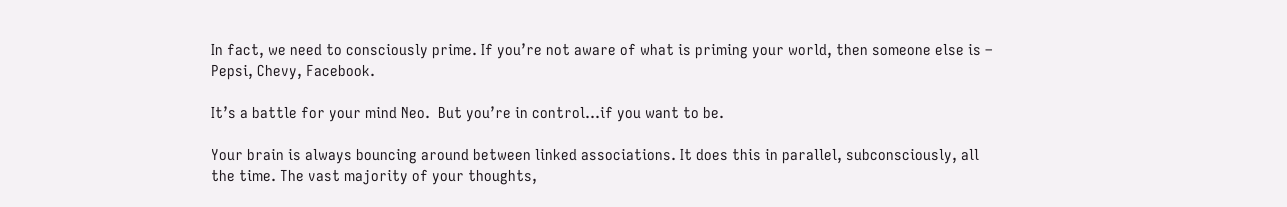In fact, we need to consciously prime. If you’re not aware of what is priming your world, then someone else is – Pepsi, Chevy, Facebook.

It’s a battle for your mind Neo.  But you’re in control…if you want to be.

Your brain is always bouncing around between linked associations. It does this in parallel, subconsciously, all the time. The vast majority of your thoughts,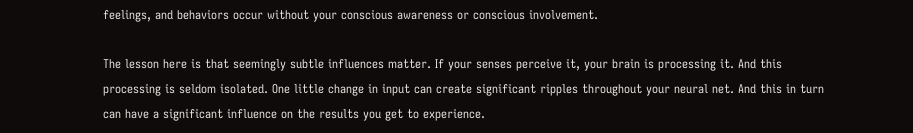feelings, and behaviors occur without your conscious awareness or conscious involvement.

The lesson here is that seemingly subtle influences matter. If your senses perceive it, your brain is processing it. And this processing is seldom isolated. One little change in input can create significant ripples throughout your neural net. And this in turn can have a significant influence on the results you get to experience.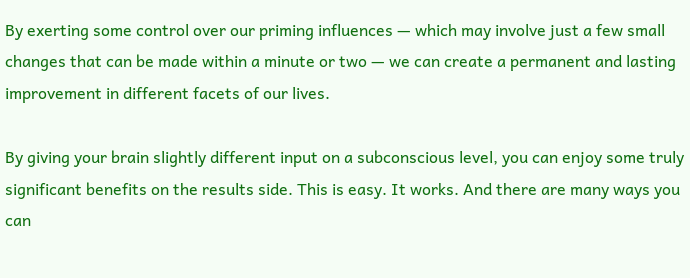By exerting some control over our priming influences — which may involve just a few small changes that can be made within a minute or two — we can create a permanent and lasting improvement in different facets of our lives.

By giving your brain slightly different input on a subconscious level, you can enjoy some truly significant benefits on the results side. This is easy. It works. And there are many ways you can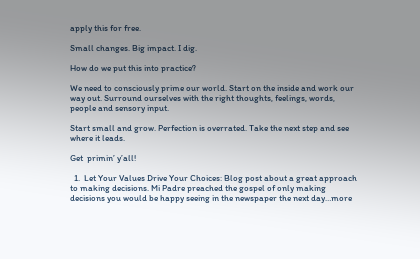apply this for free.

Small changes. Big impact. I dig.

How do we put this into practice?

We need to consciously prime our world. Start on the inside and work our way out. Surround ourselves with the right thoughts, feelings, words, people and sensory input.

Start small and grow. Perfection is overrated. Take the next step and see where it leads.

Get  primin’ y’all!

  1.  Let Your Values Drive Your Choices: Blog post about a great approach to making decisions. Mi Padre preached the gospel of only making decisions you would be happy seeing in the newspaper the next day…more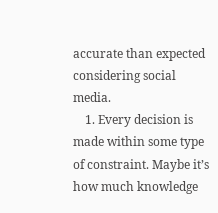accurate than expected considering social media.
    1. Every decision is made within some type of constraint. Maybe it’s how much knowledge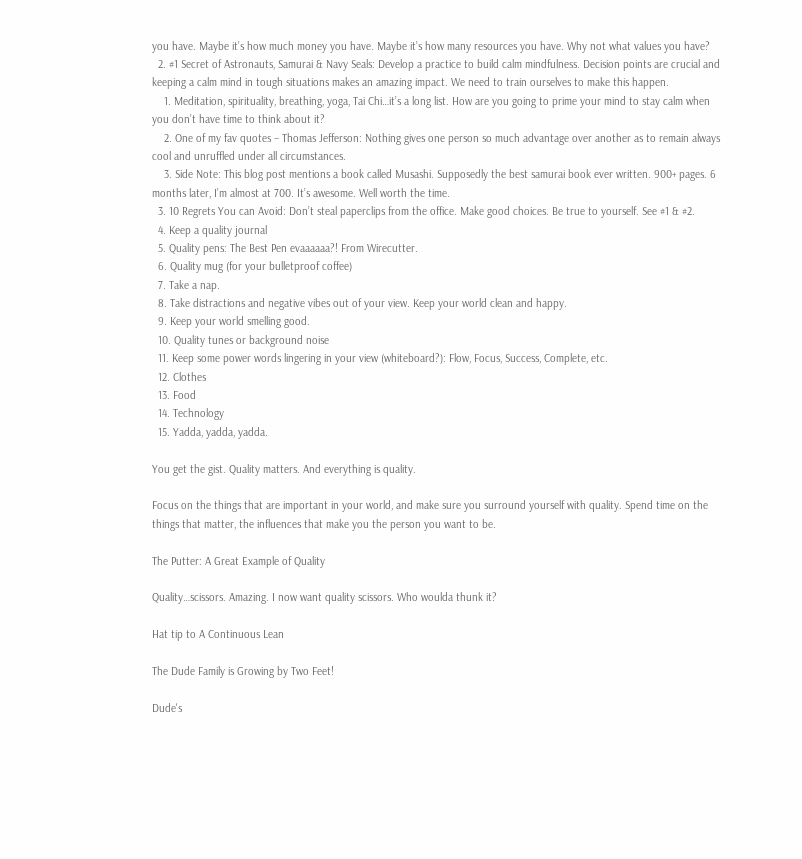you have. Maybe it’s how much money you have. Maybe it’s how many resources you have. Why not what values you have?
  2. #1 Secret of Astronauts, Samurai & Navy Seals: Develop a practice to build calm mindfulness. Decision points are crucial and keeping a calm mind in tough situations makes an amazing impact. We need to train ourselves to make this happen.
    1. Meditation, spirituality, breathing, yoga, Tai Chi…it’s a long list. How are you going to prime your mind to stay calm when you don’t have time to think about it?
    2. One of my fav quotes – Thomas Jefferson: Nothing gives one person so much advantage over another as to remain always cool and unruffled under all circumstances.
    3. Side Note: This blog post mentions a book called Musashi. Supposedly the best samurai book ever written. 900+ pages. 6 months later, I’m almost at 700. It’s awesome. Well worth the time.
  3. 10 Regrets You can Avoid: Don’t steal paperclips from the office. Make good choices. Be true to yourself. See #1 & #2.
  4. Keep a quality journal
  5. Quality pens: The Best Pen evaaaaaa?! From Wirecutter.
  6. Quality mug (for your bulletproof coffee)
  7. Take a nap.
  8. Take distractions and negative vibes out of your view. Keep your world clean and happy.
  9. Keep your world smelling good.
  10. Quality tunes or background noise
  11. Keep some power words lingering in your view (whiteboard?): Flow, Focus, Success, Complete, etc.
  12. Clothes
  13. Food
  14. Technology
  15. Yadda, yadda, yadda.

You get the gist. Quality matters. And everything is quality.

Focus on the things that are important in your world, and make sure you surround yourself with quality. Spend time on the things that matter, the influences that make you the person you want to be.

The Putter: A Great Example of Quality

Quality…scissors. Amazing. I now want quality scissors. Who woulda thunk it?

Hat tip to A Continuous Lean

The Dude Family is Growing by Two Feet!

Dude's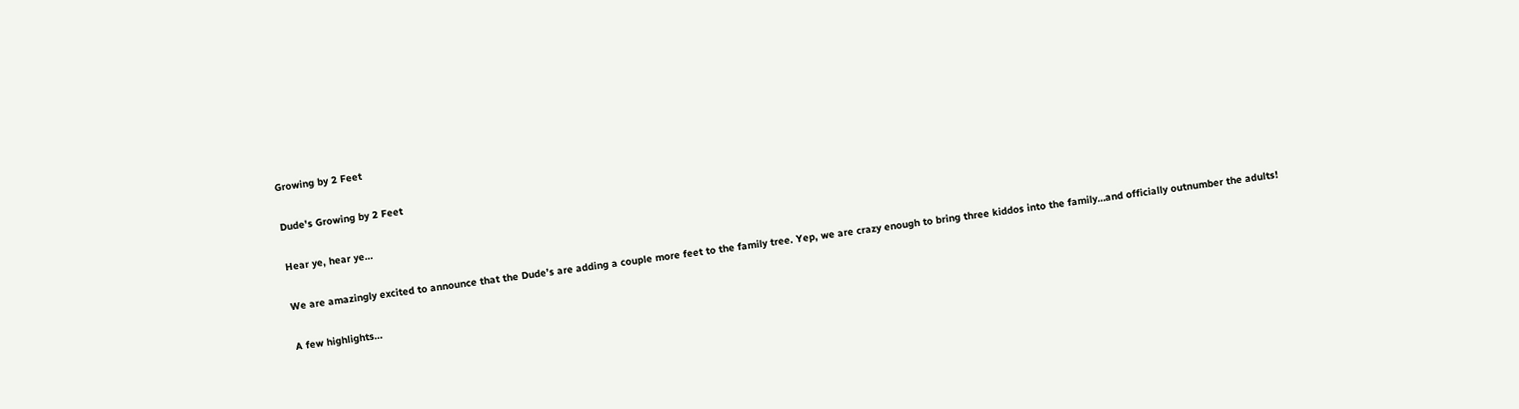Growing by 2 Feet

Dude's Growing by 2 Feet

Hear ye, hear ye…

We are amazingly excited to announce that the Dude’s are adding a couple more feet to the family tree. Yep, we are crazy enough to bring three kiddos into the family…and officially outnumber the adults!

A few highlights…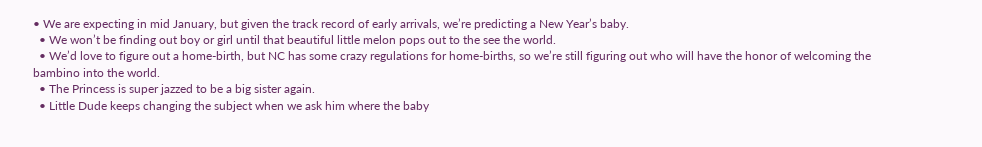• We are expecting in mid January, but given the track record of early arrivals, we’re predicting a New Year’s baby.
  • We won’t be finding out boy or girl until that beautiful little melon pops out to the see the world.
  • We’d love to figure out a home-birth, but NC has some crazy regulations for home-births, so we’re still figuring out who will have the honor of welcoming the bambino into the world.
  • The Princess is super jazzed to be a big sister again.
  • Little Dude keeps changing the subject when we ask him where the baby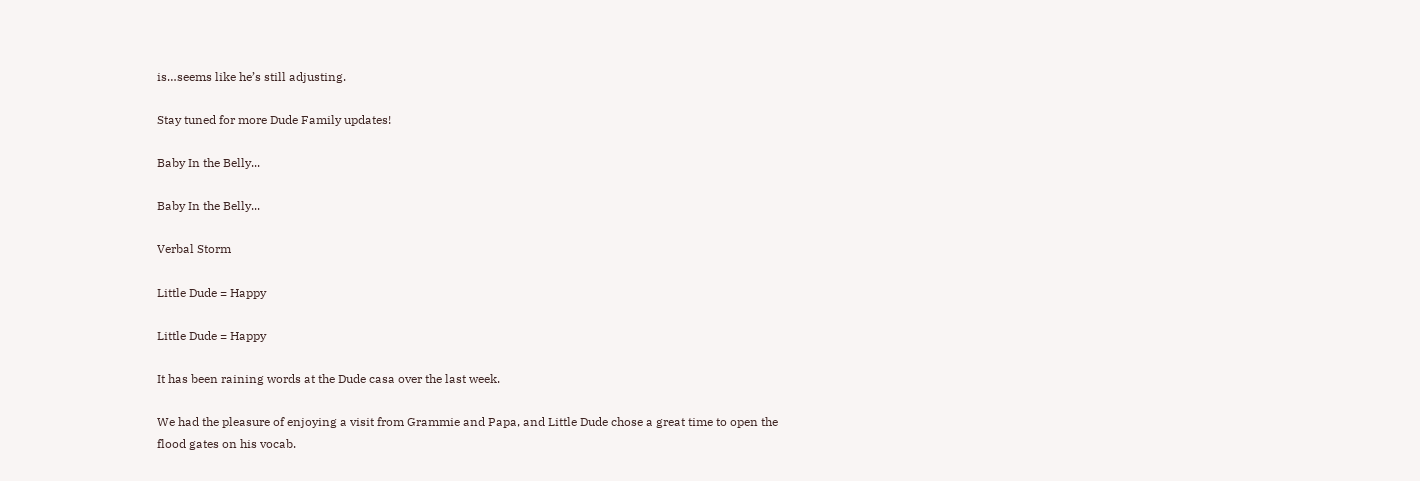is…seems like he’s still adjusting.

Stay tuned for more Dude Family updates!

Baby In the Belly...

Baby In the Belly...

Verbal Storm

Little Dude = Happy

Little Dude = Happy

It has been raining words at the Dude casa over the last week.

We had the pleasure of enjoying a visit from Grammie and Papa, and Little Dude chose a great time to open the flood gates on his vocab.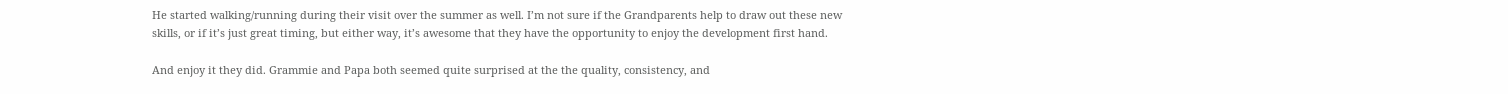He started walking/running during their visit over the summer as well. I’m not sure if the Grandparents help to draw out these new skills, or if it’s just great timing, but either way, it’s awesome that they have the opportunity to enjoy the development first hand.

And enjoy it they did. Grammie and Papa both seemed quite surprised at the the quality, consistency, and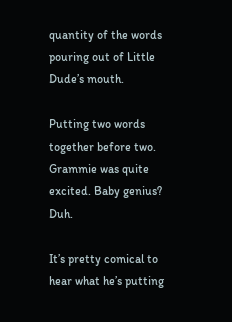quantity of the words pouring out of Little Dude’s mouth.

Putting two words together before two. Grammie was quite excited. Baby genius? Duh.

It’s pretty comical to hear what he’s putting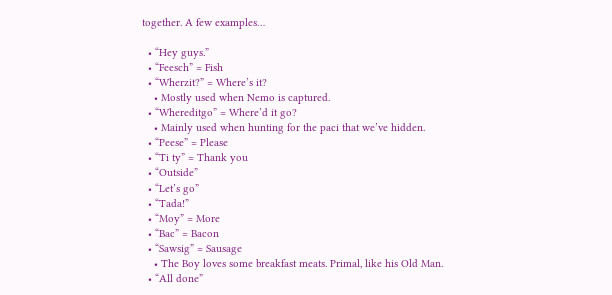together. A few examples…

  • “Hey guys.”
  • “Feesch” = Fish
  • “Wherzit?” = Where’s it?
    • Mostly used when Nemo is captured.
  • “Whereditgo” = Where’d it go?
    • Mainly used when hunting for the paci that we’ve hidden.
  • “Peese” = Please
  • “Ti ty” = Thank you
  • “Outside”
  • “Let’s go”
  • “Tada!”
  • “Moy” = More
  • “Bac” = Bacon
  • “Sawsig” = Sausage
    • The Boy loves some breakfast meats. Primal, like his Old Man.
  • “All done”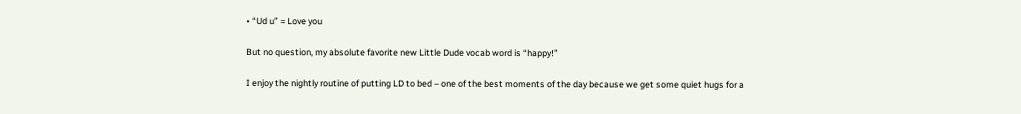• “Ud u” = Love you

But no question, my absolute favorite new Little Dude vocab word is “happy!”

I enjoy the nightly routine of putting LD to bed – one of the best moments of the day because we get some quiet hugs for a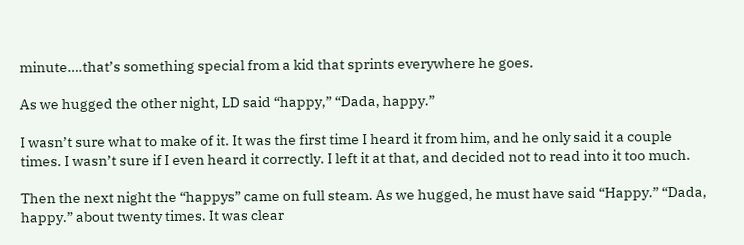minute….that’s something special from a kid that sprints everywhere he goes.

As we hugged the other night, LD said “happy,” “Dada, happy.”

I wasn’t sure what to make of it. It was the first time I heard it from him, and he only said it a couple times. I wasn’t sure if I even heard it correctly. I left it at that, and decided not to read into it too much.

Then the next night the “happys” came on full steam. As we hugged, he must have said “Happy.” “Dada, happy.” about twenty times. It was clear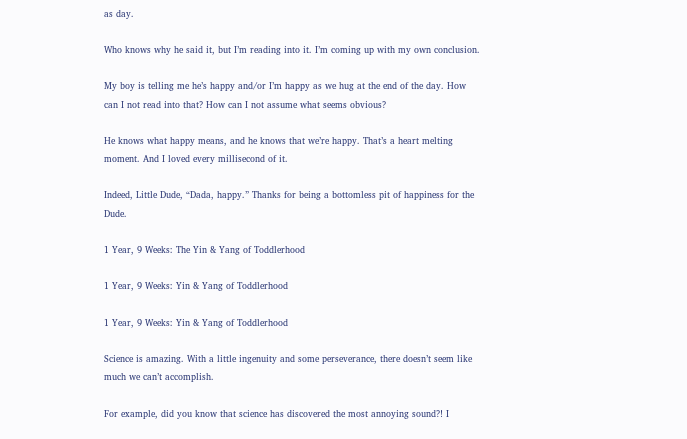as day.

Who knows why he said it, but I’m reading into it. I’m coming up with my own conclusion.

My boy is telling me he’s happy and/or I’m happy as we hug at the end of the day. How can I not read into that? How can I not assume what seems obvious?

He knows what happy means, and he knows that we’re happy. That’s a heart melting moment. And I loved every millisecond of it.

Indeed, Little Dude, “Dada, happy.” Thanks for being a bottomless pit of happiness for the Dude.

1 Year, 9 Weeks: The Yin & Yang of Toddlerhood

1 Year, 9 Weeks: Yin & Yang of Toddlerhood

1 Year, 9 Weeks: Yin & Yang of Toddlerhood

Science is amazing. With a little ingenuity and some perseverance, there doesn’t seem like much we can’t accomplish.

For example, did you know that science has discovered the most annoying sound?! I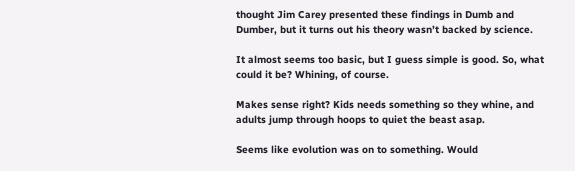thought Jim Carey presented these findings in Dumb and Dumber, but it turns out his theory wasn’t backed by science.

It almost seems too basic, but I guess simple is good. So, what could it be? Whining, of course.

Makes sense right? Kids needs something so they whine, and adults jump through hoops to quiet the beast asap.

Seems like evolution was on to something. Would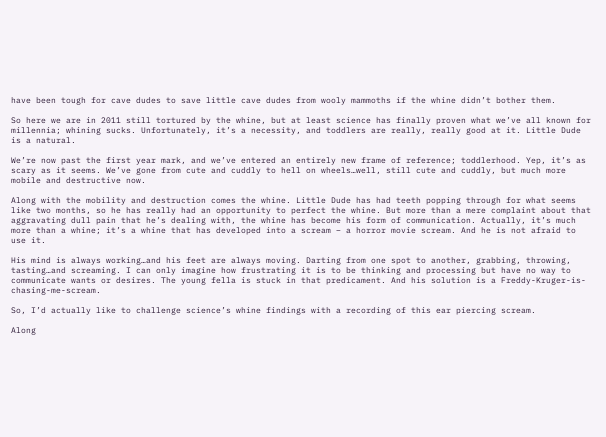have been tough for cave dudes to save little cave dudes from wooly mammoths if the whine didn’t bother them.

So here we are in 2011 still tortured by the whine, but at least science has finally proven what we’ve all known for millennia; whining sucks. Unfortunately, it’s a necessity, and toddlers are really, really good at it. Little Dude is a natural.

We’re now past the first year mark, and we’ve entered an entirely new frame of reference; toddlerhood. Yep, it’s as scary as it seems. We’ve gone from cute and cuddly to hell on wheels…well, still cute and cuddly, but much more mobile and destructive now.

Along with the mobility and destruction comes the whine. Little Dude has had teeth popping through for what seems like two months, so he has really had an opportunity to perfect the whine. But more than a mere complaint about that aggravating dull pain that he’s dealing with, the whine has become his form of communication. Actually, it’s much more than a whine; it’s a whine that has developed into a scream – a horror movie scream. And he is not afraid to use it.

His mind is always working…and his feet are always moving. Darting from one spot to another, grabbing, throwing, tasting…and screaming. I can only imagine how frustrating it is to be thinking and processing but have no way to communicate wants or desires. The young fella is stuck in that predicament. And his solution is a Freddy-Kruger-is-chasing-me-scream.

So, I’d actually like to challenge science’s whine findings with a recording of this ear piercing scream.

Along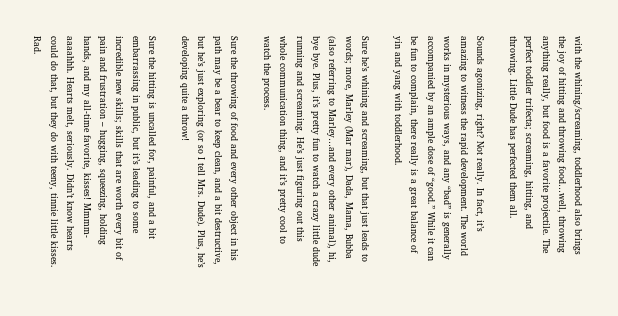with the whining/screaming, toddlerhood also brings the joy of hitting and throwing food…well, throwing anything really, but food is a favorite projectile. The perfect toddler trifecta; screaming, hitting, and throwing. Little Dude has perfected them all.

Sounds agonizing, right? Not really. In fact, it’s amazing to witness the rapid development. The world works in mysterious ways, and any “bad” is generally accompanied by an ample dose of “good.” While it can be fun to complain, there really is a great balance of yin and yang with toddlerhood.

Sure he’s whining and screaming, but that just leads to words; more, Marley (Mar mar), Dada, Mama, Bubba (also referring to Marley…and every other animal), hi, bye bye. Plus, it’s pretty fun to watch a crazy little dude running and screaming. He’s just figuring out this whole communication thing, and it’s pretty cool to watch the process.

Sure the throwing of food and every other object in his path may be a bear to keep clean, and a bit destructive, but he’s just exploring (or so I tell Mrs. Dude). Plus, he’s developing quite a throw!

Sure the hitting is uncalled for, painful, and a bit embarrassing in public, but it’s leading to some incredible new skills; skills that are worth every bit of pain and frustration – hugging, squeezing, holding hands, and my all-time favorite, kisses! Mmmm-aaaahhh. Hearts melt, seriously. Didn’t know hearts could do that, but they do with teeny, tinnie little kisses. Rad.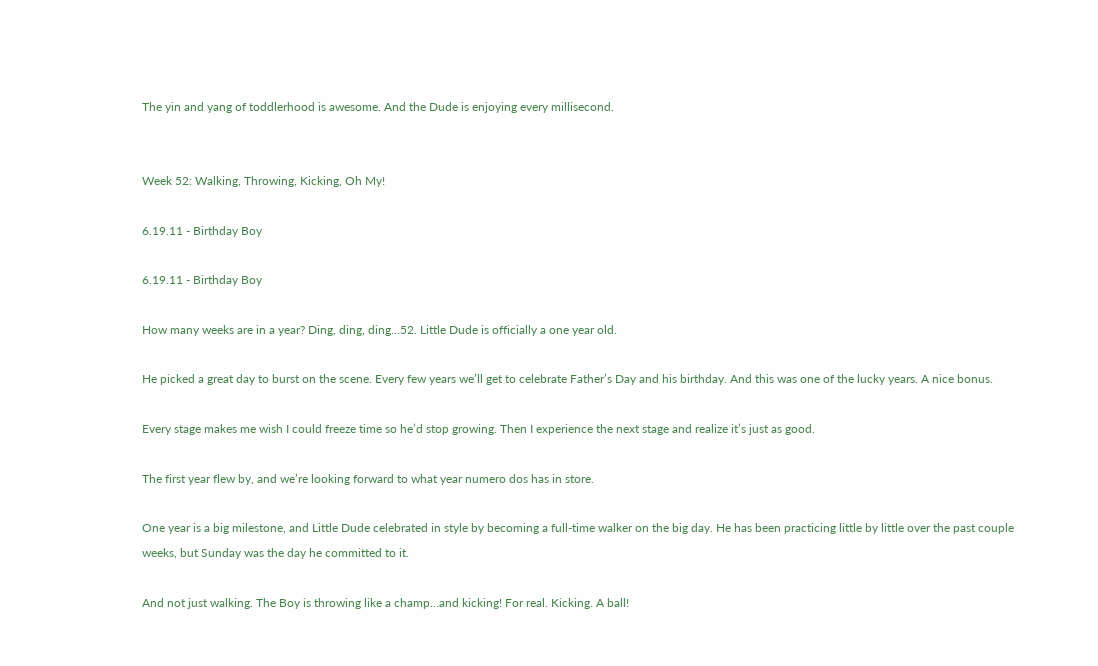The yin and yang of toddlerhood is awesome. And the Dude is enjoying every millisecond.


Week 52: Walking, Throwing, Kicking, Oh My!

6.19.11 - Birthday Boy

6.19.11 - Birthday Boy

How many weeks are in a year? Ding, ding, ding…52. Little Dude is officially a one year old.

He picked a great day to burst on the scene. Every few years we’ll get to celebrate Father’s Day and his birthday. And this was one of the lucky years. A nice bonus.

Every stage makes me wish I could freeze time so he’d stop growing. Then I experience the next stage and realize it’s just as good.

The first year flew by, and we’re looking forward to what year numero dos has in store.

One year is a big milestone, and Little Dude celebrated in style by becoming a full-time walker on the big day. He has been practicing little by little over the past couple weeks, but Sunday was the day he committed to it.

And not just walking. The Boy is throwing like a champ…and kicking! For real. Kicking. A ball!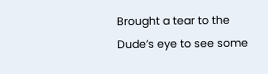Brought a tear to the Dude’s eye to see some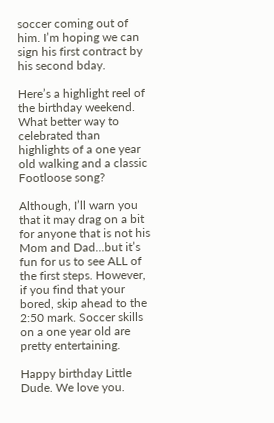soccer coming out of him. I’m hoping we can sign his first contract by his second bday.

Here’s a highlight reel of the birthday weekend. What better way to celebrated than highlights of a one year old walking and a classic Footloose song?

Although, I’ll warn you that it may drag on a bit for anyone that is not his Mom and Dad…but it’s fun for us to see ALL of the first steps. However, if you find that your bored, skip ahead to the 2:50 mark. Soccer skills on a one year old are pretty entertaining.

Happy birthday Little Dude. We love you.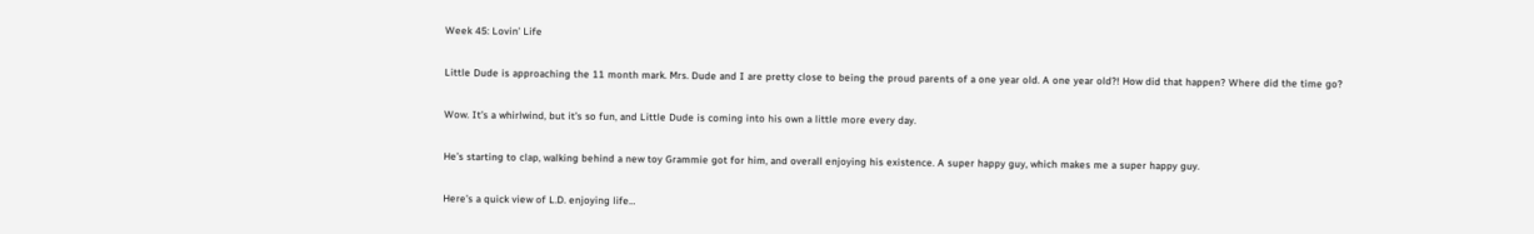Week 45: Lovin’ Life

Little Dude is approaching the 11 month mark. Mrs. Dude and I are pretty close to being the proud parents of a one year old. A one year old?! How did that happen? Where did the time go?

Wow. It’s a whirlwind, but it’s so fun, and Little Dude is coming into his own a little more every day.

He’s starting to clap, walking behind a new toy Grammie got for him, and overall enjoying his existence. A super happy guy, which makes me a super happy guy.

Here’s a quick view of L.D. enjoying life…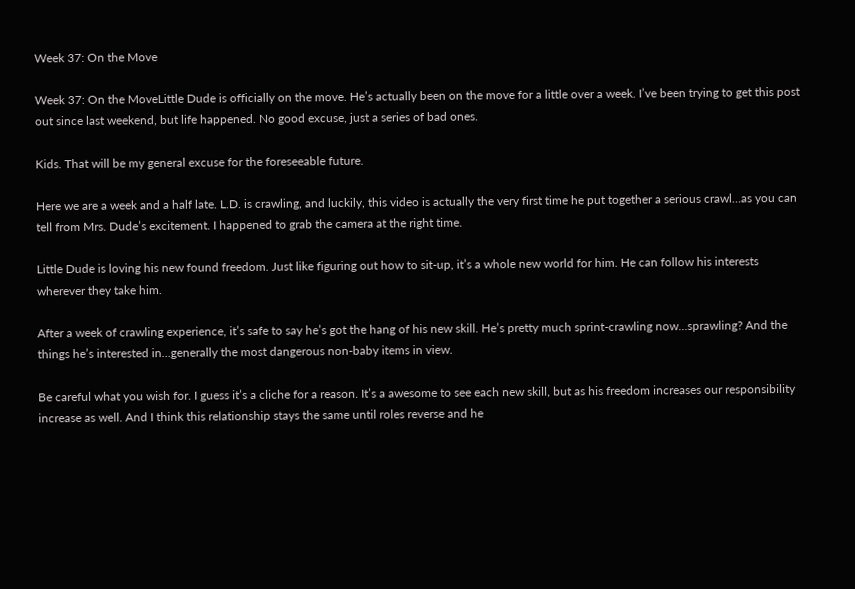Week 37: On the Move

Week 37: On the MoveLittle Dude is officially on the move. He’s actually been on the move for a little over a week. I’ve been trying to get this post out since last weekend, but life happened. No good excuse, just a series of bad ones.

Kids. That will be my general excuse for the foreseeable future.

Here we are a week and a half late. L.D. is crawling, and luckily, this video is actually the very first time he put together a serious crawl…as you can tell from Mrs. Dude’s excitement. I happened to grab the camera at the right time.

Little Dude is loving his new found freedom. Just like figuring out how to sit-up, it’s a whole new world for him. He can follow his interests wherever they take him.

After a week of crawling experience, it’s safe to say he’s got the hang of his new skill. He’s pretty much sprint-crawling now…sprawling? And the things he’s interested in…generally the most dangerous non-baby items in view.

Be careful what you wish for. I guess it’s a cliche for a reason. It’s a awesome to see each new skill, but as his freedom increases our responsibility increase as well. And I think this relationship stays the same until roles reverse and he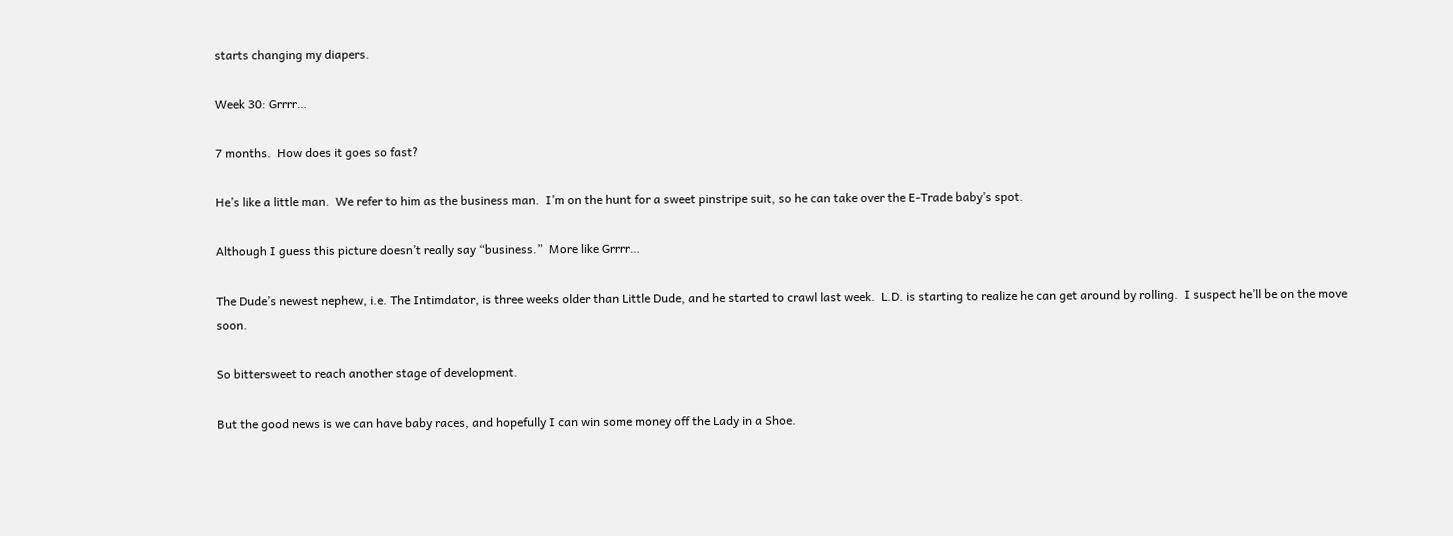starts changing my diapers.

Week 30: Grrrr…

7 months.  How does it goes so fast?

He’s like a little man.  We refer to him as the business man.  I’m on the hunt for a sweet pinstripe suit, so he can take over the E-Trade baby’s spot.

Although I guess this picture doesn’t really say “business.”  More like Grrrr…

The Dude’s newest nephew, i.e. The Intimdator, is three weeks older than Little Dude, and he started to crawl last week.  L.D. is starting to realize he can get around by rolling.  I suspect he’ll be on the move soon.

So bittersweet to reach another stage of development.

But the good news is we can have baby races, and hopefully I can win some money off the Lady in a Shoe.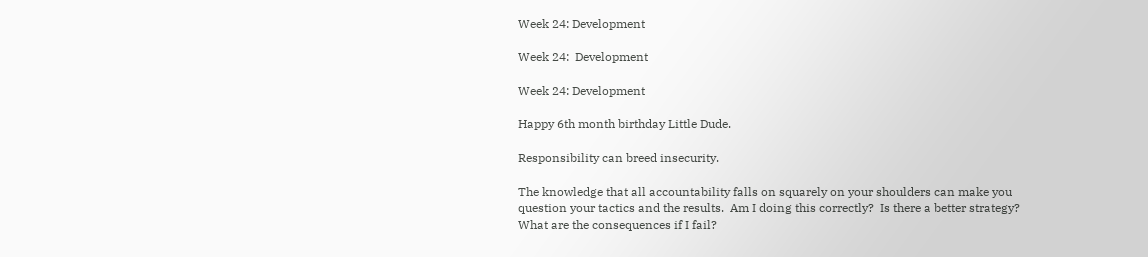Week 24: Development

Week 24:  Development

Week 24: Development

Happy 6th month birthday Little Dude.

Responsibility can breed insecurity.

The knowledge that all accountability falls on squarely on your shoulders can make you question your tactics and the results.  Am I doing this correctly?  Is there a better strategy?  What are the consequences if I fail?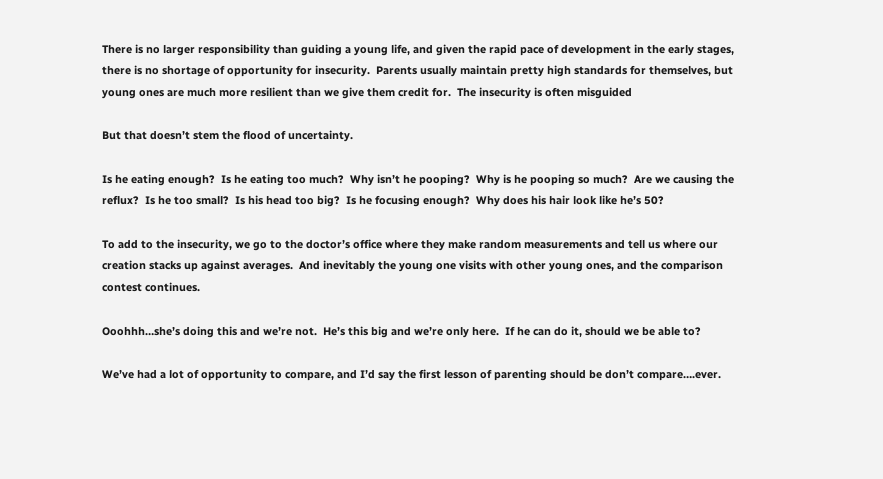There is no larger responsibility than guiding a young life, and given the rapid pace of development in the early stages, there is no shortage of opportunity for insecurity.  Parents usually maintain pretty high standards for themselves, but young ones are much more resilient than we give them credit for.  The insecurity is often misguided

But that doesn’t stem the flood of uncertainty.

Is he eating enough?  Is he eating too much?  Why isn’t he pooping?  Why is he pooping so much?  Are we causing the reflux?  Is he too small?  Is his head too big?  Is he focusing enough?  Why does his hair look like he’s 50?

To add to the insecurity, we go to the doctor’s office where they make random measurements and tell us where our creation stacks up against averages.  And inevitably the young one visits with other young ones, and the comparison contest continues.

Ooohhh…she’s doing this and we’re not.  He’s this big and we’re only here.  If he can do it, should we be able to?

We’ve had a lot of opportunity to compare, and I’d say the first lesson of parenting should be don’t compare….ever.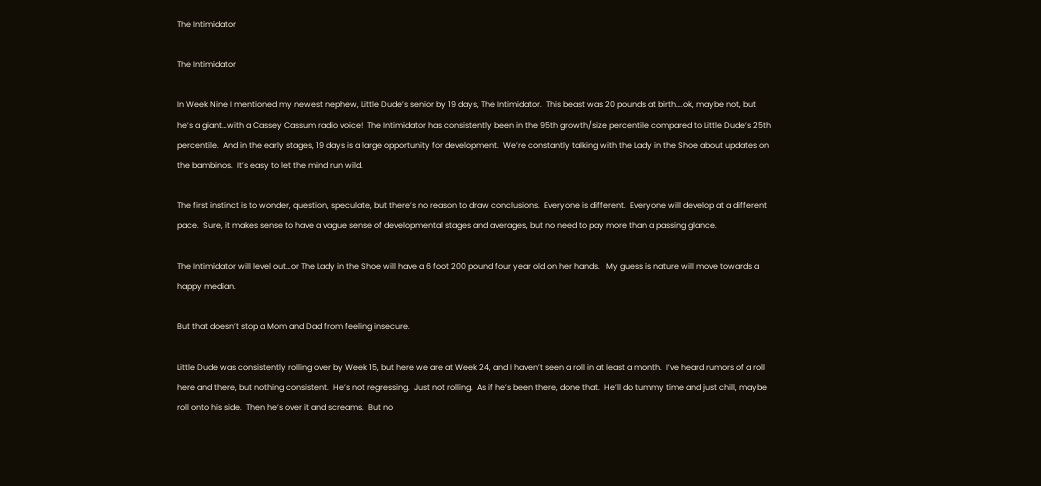The Intimidator

The Intimidator

In Week Nine I mentioned my newest nephew, Little Dude’s senior by 19 days, The Intimidator.  This beast was 20 pounds at birth….ok, maybe not, but he’s a giant…with a Cassey Cassum radio voice!  The Intimidator has consistently been in the 95th growth/size percentile compared to Little Dude’s 25th percentile.  And in the early stages, 19 days is a large opportunity for development.  We’re constantly talking with the Lady in the Shoe about updates on the bambinos.  It’s easy to let the mind run wild.

The first instinct is to wonder, question, speculate, but there’s no reason to draw conclusions.  Everyone is different.  Everyone will develop at a different pace.  Sure, it makes sense to have a vague sense of developmental stages and averages, but no need to pay more than a passing glance.

The Intimidator will level out…or The Lady in the Shoe will have a 6 foot 200 pound four year old on her hands.   My guess is nature will move towards a happy median.

But that doesn’t stop a Mom and Dad from feeling insecure.

Little Dude was consistently rolling over by Week 15, but here we are at Week 24, and I haven’t seen a roll in at least a month.  I’ve heard rumors of a roll here and there, but nothing consistent.  He’s not regressing.  Just not rolling.  As if he’s been there, done that.  He’ll do tummy time and just chill, maybe roll onto his side.  Then he’s over it and screams.  But no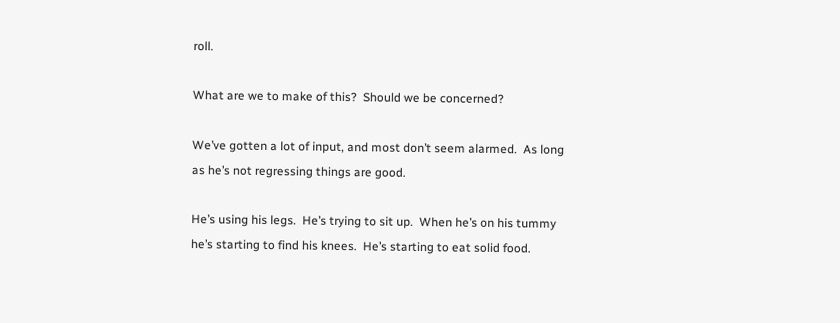roll.

What are we to make of this?  Should we be concerned?

We’ve gotten a lot of input, and most don’t seem alarmed.  As long as he’s not regressing things are good.

He’s using his legs.  He’s trying to sit up.  When he’s on his tummy he’s starting to find his knees.  He’s starting to eat solid food.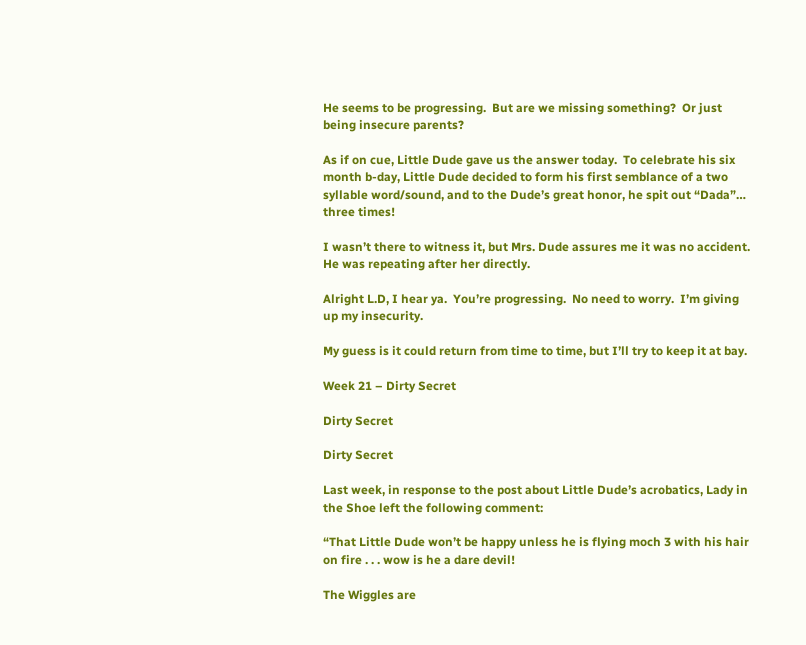He seems to be progressing.  But are we missing something?  Or just being insecure parents?

As if on cue, Little Dude gave us the answer today.  To celebrate his six month b-day, Little Dude decided to form his first semblance of a two syllable word/sound, and to the Dude’s great honor, he spit out “Dada”… three times!

I wasn’t there to witness it, but Mrs. Dude assures me it was no accident.  He was repeating after her directly.

Alright L.D, I hear ya.  You’re progressing.  No need to worry.  I’m giving up my insecurity.

My guess is it could return from time to time, but I’ll try to keep it at bay.

Week 21 – Dirty Secret

Dirty Secret

Dirty Secret

Last week, in response to the post about Little Dude’s acrobatics, Lady in the Shoe left the following comment:

“That Little Dude won’t be happy unless he is flying moch 3 with his hair on fire . . . wow is he a dare devil!

The Wiggles are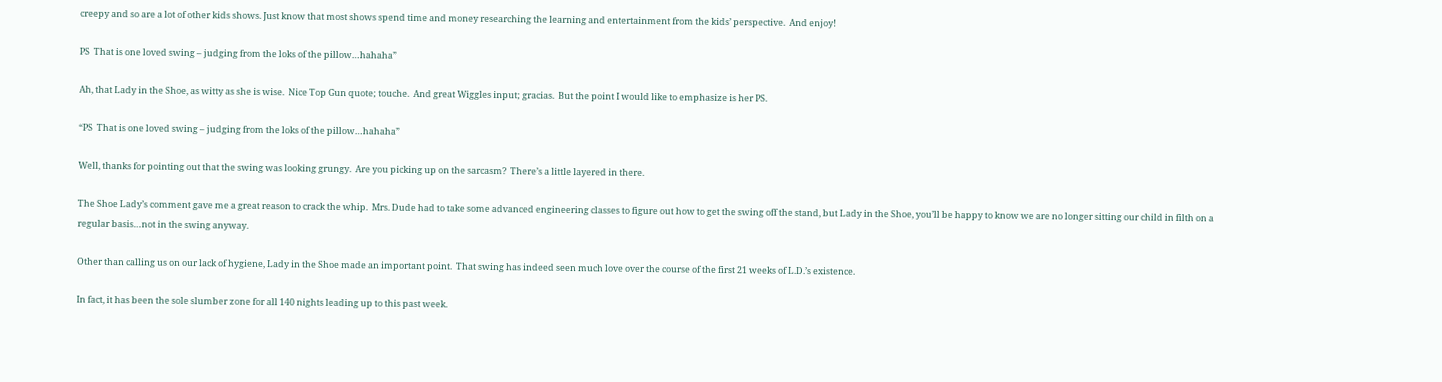creepy and so are a lot of other kids shows. Just know that most shows spend time and money researching the learning and entertainment from the kids’ perspective.  And enjoy!

PS  That is one loved swing – judging from the loks of the pillow…hahaha”

Ah, that Lady in the Shoe, as witty as she is wise.  Nice Top Gun quote; touche.  And great Wiggles input; gracias.  But the point I would like to emphasize is her PS.

“PS  That is one loved swing – judging from the loks of the pillow…hahaha”

Well, thanks for pointing out that the swing was looking grungy.  Are you picking up on the sarcasm?  There’s a little layered in there.

The Shoe Lady’s comment gave me a great reason to crack the whip.  Mrs. Dude had to take some advanced engineering classes to figure out how to get the swing off the stand, but Lady in the Shoe, you’ll be happy to know we are no longer sitting our child in filth on a regular basis…not in the swing anyway.

Other than calling us on our lack of hygiene, Lady in the Shoe made an important point.  That swing has indeed seen much love over the course of the first 21 weeks of L.D.’s existence.

In fact, it has been the sole slumber zone for all 140 nights leading up to this past week.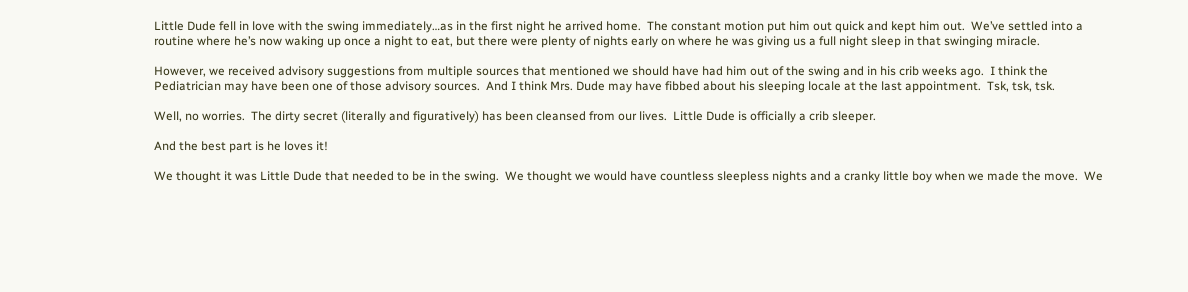Little Dude fell in love with the swing immediately…as in the first night he arrived home.  The constant motion put him out quick and kept him out.  We’ve settled into a routine where he’s now waking up once a night to eat, but there were plenty of nights early on where he was giving us a full night sleep in that swinging miracle.

However, we received advisory suggestions from multiple sources that mentioned we should have had him out of the swing and in his crib weeks ago.  I think the Pediatrician may have been one of those advisory sources.  And I think Mrs. Dude may have fibbed about his sleeping locale at the last appointment.  Tsk, tsk, tsk.

Well, no worries.  The dirty secret (literally and figuratively) has been cleansed from our lives.  Little Dude is officially a crib sleeper.

And the best part is he loves it!

We thought it was Little Dude that needed to be in the swing.  We thought we would have countless sleepless nights and a cranky little boy when we made the move.  We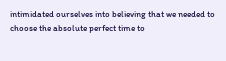intimidated ourselves into believing that we needed to choose the absolute perfect time to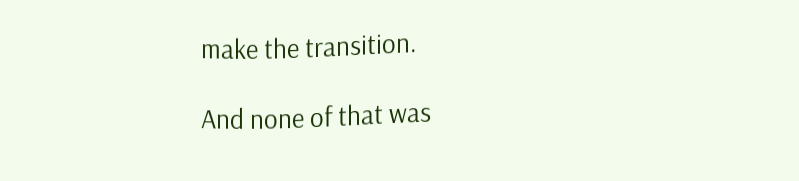make the transition.

And none of that was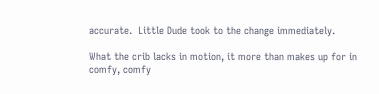accurate.  Little Dude took to the change immediately.

What the crib lacks in motion, it more than makes up for in comfy, comfy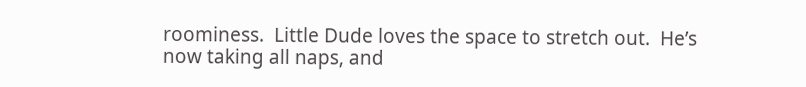roominess.  Little Dude loves the space to stretch out.  He’s now taking all naps, and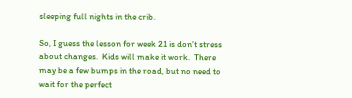sleeping full nights in the crib.

So, I guess the lesson for week 21 is don’t stress about changes.  Kids will make it work.  There may be a few bumps in the road, but no need to wait for the perfect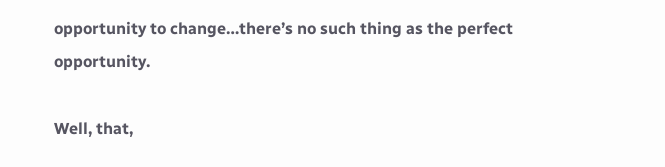opportunity to change…there’s no such thing as the perfect opportunity.

Well, that,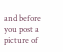and before you post a picture of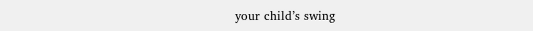your child’s swing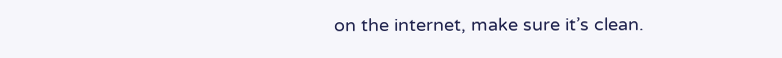on the internet, make sure it’s clean.